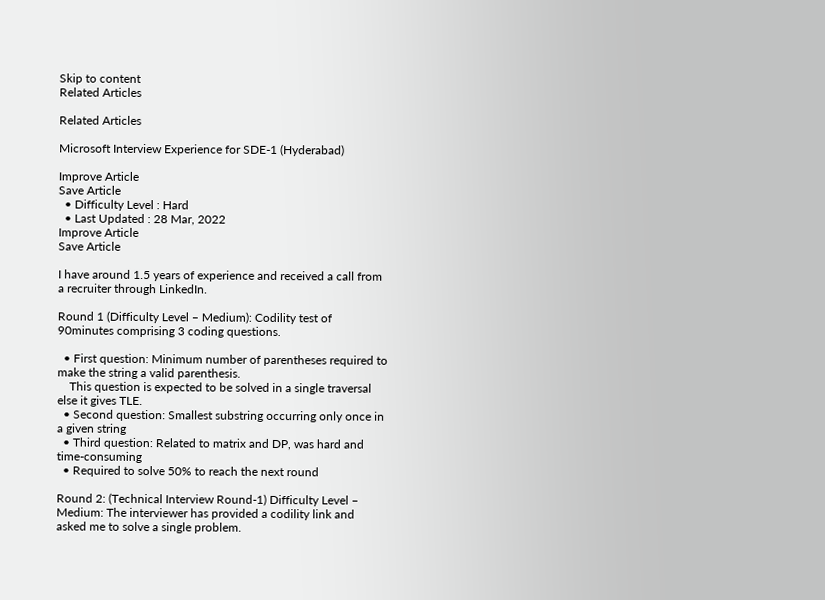Skip to content
Related Articles

Related Articles

Microsoft Interview Experience for SDE-1 (Hyderabad)

Improve Article
Save Article
  • Difficulty Level : Hard
  • Last Updated : 28 Mar, 2022
Improve Article
Save Article

I have around 1.5 years of experience and received a call from a recruiter through LinkedIn.

Round 1 (Difficulty Level – Medium): Codility test of 90minutes comprising 3 coding questions.

  • First question: Minimum number of parentheses required to make the string a valid parenthesis.
    This question is expected to be solved in a single traversal else it gives TLE.
  • Second question: Smallest substring occurring only once in a given string
  • Third question: Related to matrix and DP, was hard and time-consuming
  • Required to solve 50% to reach the next round

Round 2: (Technical Interview Round-1) Difficulty Level – Medium: The interviewer has provided a codility link and asked me to solve a single problem.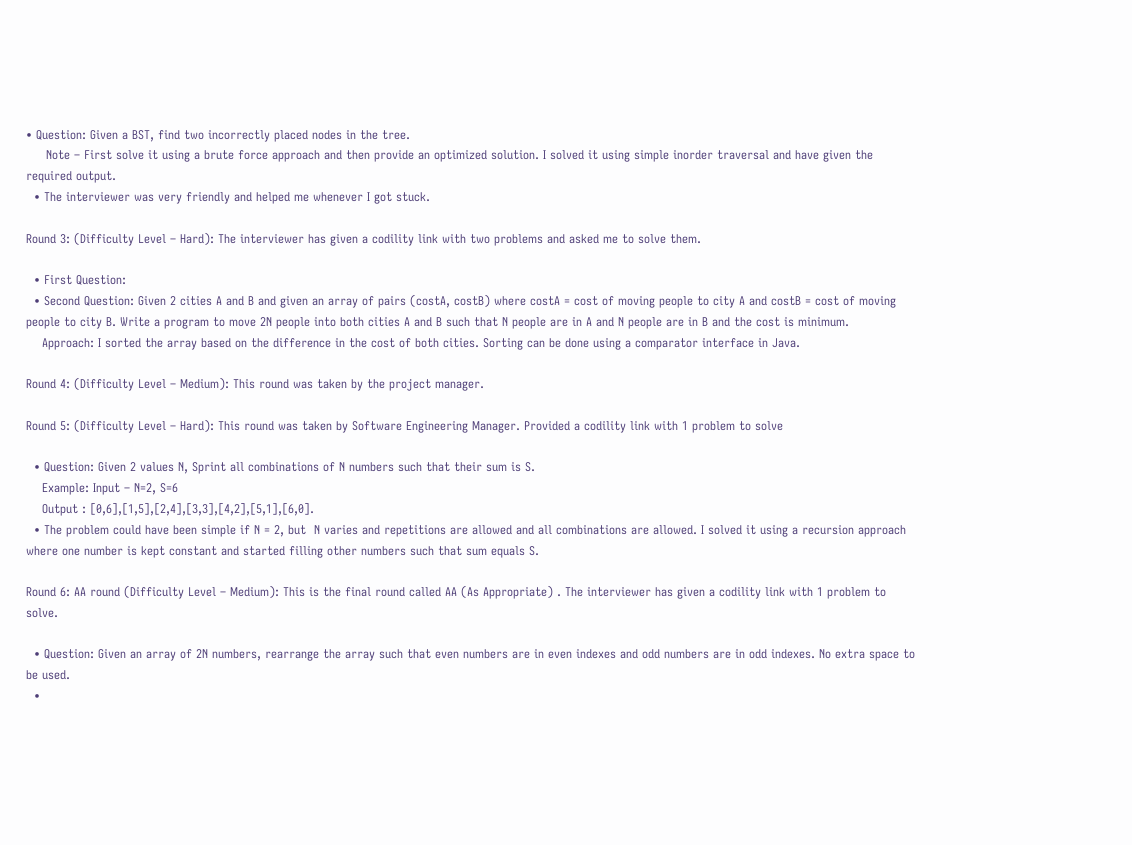• Question: Given a BST, find two incorrectly placed nodes in the tree.
     Note – First solve it using a brute force approach and then provide an optimized solution. I solved it using simple inorder traversal and have given the required output.
  • The interviewer was very friendly and helped me whenever I got stuck.

Round 3: (Difficulty Level – Hard): The interviewer has given a codility link with two problems and asked me to solve them.

  • First Question:
  • Second Question: Given 2 cities A and B and given an array of pairs (costA, costB) where costA = cost of moving people to city A and costB = cost of moving people to city B. Write a program to move 2N people into both cities A and B such that N people are in A and N people are in B and the cost is minimum.
    Approach: I sorted the array based on the difference in the cost of both cities. Sorting can be done using a comparator interface in Java.

Round 4: (Difficulty Level – Medium): This round was taken by the project manager.

Round 5: (Difficulty Level – Hard): This round was taken by Software Engineering Manager. Provided a codility link with 1 problem to solve

  • Question: Given 2 values N, Sprint all combinations of N numbers such that their sum is S.
    Example: Input – N=2, S=6
    Output : [0,6],[1,5],[2,4],[3,3],[4,2],[5,1],[6,0].
  • The problem could have been simple if N = 2, but  N varies and repetitions are allowed and all combinations are allowed. I solved it using a recursion approach where one number is kept constant and started filling other numbers such that sum equals S.

Round 6: AA round (Difficulty Level – Medium): This is the final round called AA (As Appropriate) . The interviewer has given a codility link with 1 problem to solve.

  • Question: Given an array of 2N numbers, rearrange the array such that even numbers are in even indexes and odd numbers are in odd indexes. No extra space to be used.
  •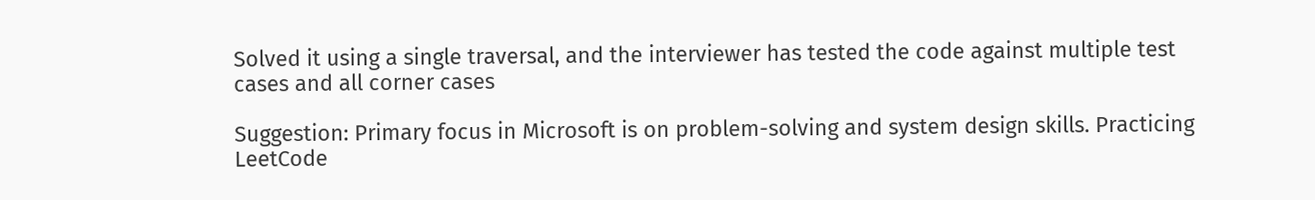Solved it using a single traversal, and the interviewer has tested the code against multiple test cases and all corner cases

Suggestion: Primary focus in Microsoft is on problem-solving and system design skills. Practicing LeetCode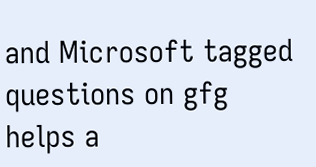and Microsoft tagged questions on gfg helps a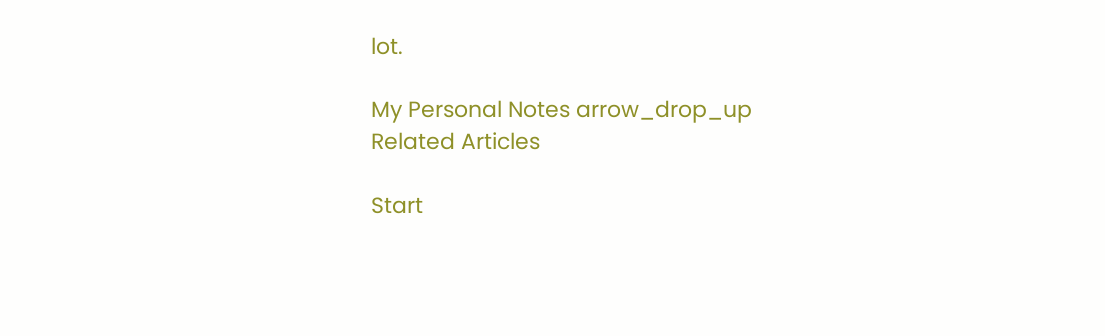lot.

My Personal Notes arrow_drop_up
Related Articles

Start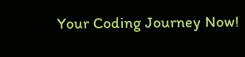Your Coding Journey Now!